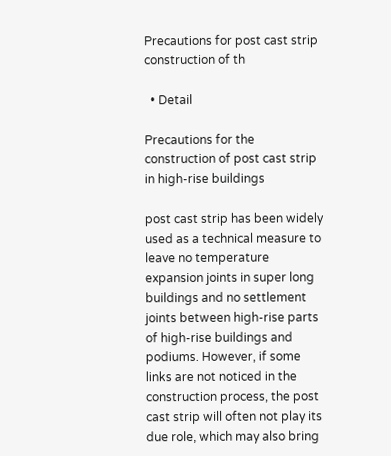Precautions for post cast strip construction of th

  • Detail

Precautions for the construction of post cast strip in high-rise buildings

post cast strip has been widely used as a technical measure to leave no temperature expansion joints in super long buildings and no settlement joints between high-rise parts of high-rise buildings and podiums. However, if some links are not noticed in the construction process, the post cast strip will often not play its due role, which may also bring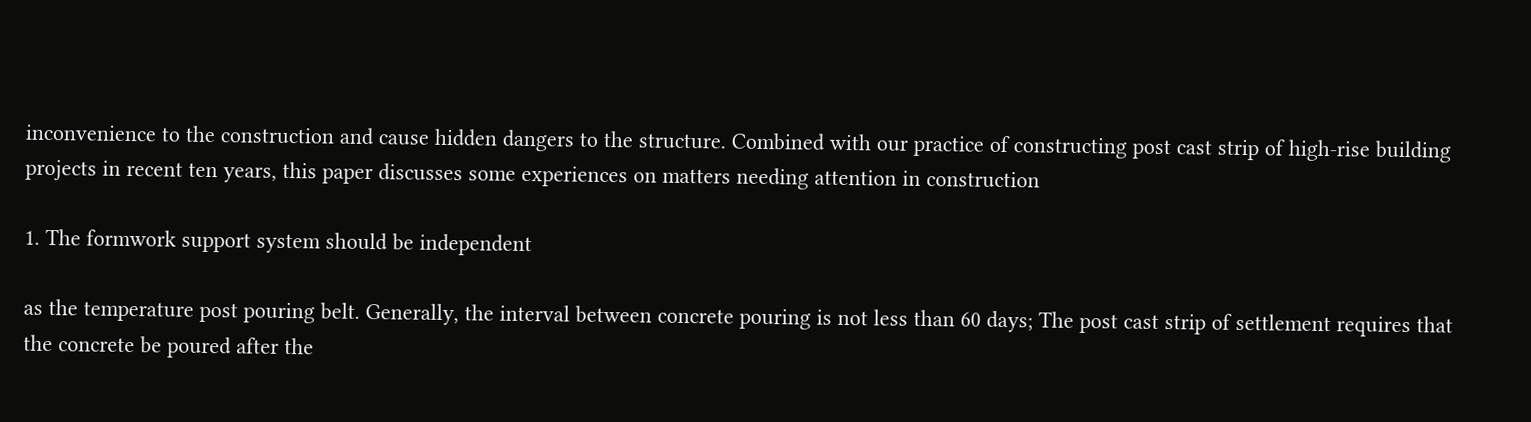inconvenience to the construction and cause hidden dangers to the structure. Combined with our practice of constructing post cast strip of high-rise building projects in recent ten years, this paper discusses some experiences on matters needing attention in construction

1. The formwork support system should be independent

as the temperature post pouring belt. Generally, the interval between concrete pouring is not less than 60 days; The post cast strip of settlement requires that the concrete be poured after the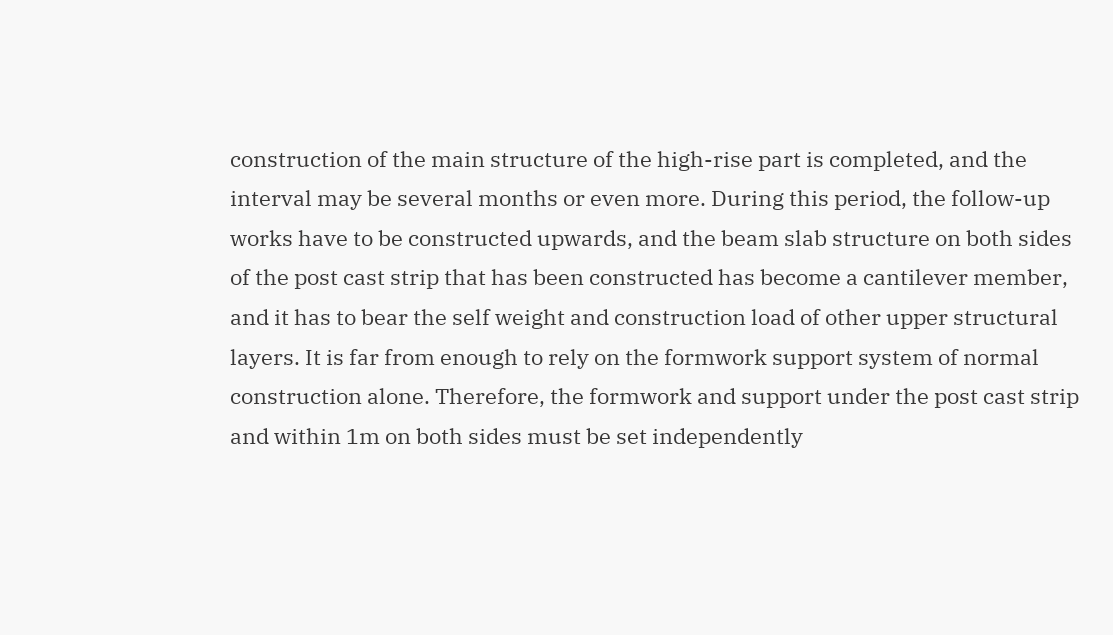construction of the main structure of the high-rise part is completed, and the interval may be several months or even more. During this period, the follow-up works have to be constructed upwards, and the beam slab structure on both sides of the post cast strip that has been constructed has become a cantilever member, and it has to bear the self weight and construction load of other upper structural layers. It is far from enough to rely on the formwork support system of normal construction alone. Therefore, the formwork and support under the post cast strip and within 1m on both sides must be set independently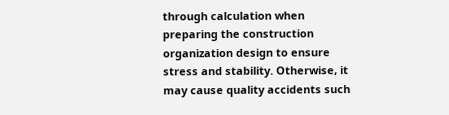through calculation when preparing the construction organization design to ensure stress and stability. Otherwise, it may cause quality accidents such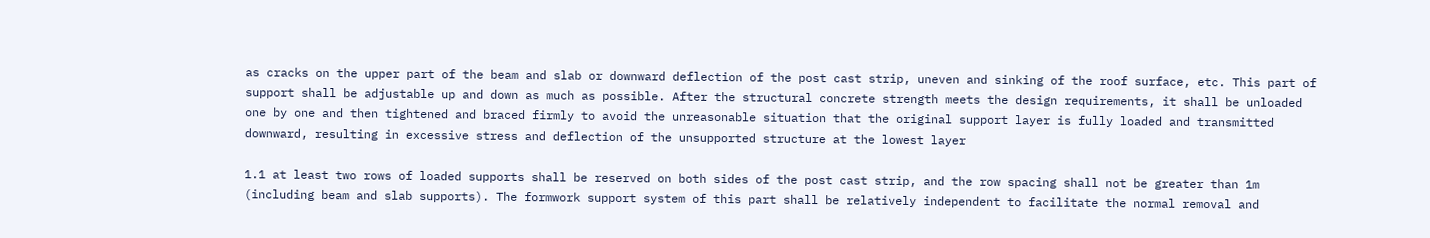as cracks on the upper part of the beam and slab or downward deflection of the post cast strip, uneven and sinking of the roof surface, etc. This part of support shall be adjustable up and down as much as possible. After the structural concrete strength meets the design requirements, it shall be unloaded one by one and then tightened and braced firmly to avoid the unreasonable situation that the original support layer is fully loaded and transmitted downward, resulting in excessive stress and deflection of the unsupported structure at the lowest layer

1.1 at least two rows of loaded supports shall be reserved on both sides of the post cast strip, and the row spacing shall not be greater than 1m (including beam and slab supports). The formwork support system of this part shall be relatively independent to facilitate the normal removal and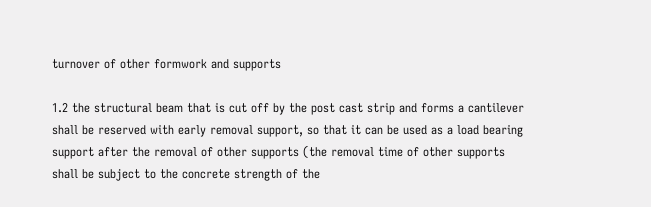turnover of other formwork and supports

1.2 the structural beam that is cut off by the post cast strip and forms a cantilever shall be reserved with early removal support, so that it can be used as a load bearing support after the removal of other supports (the removal time of other supports shall be subject to the concrete strength of the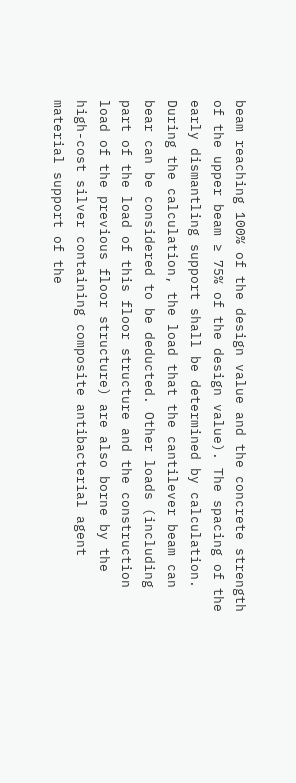beam reaching 100% of the design value and the concrete strength of the upper beam ≥ 75% of the design value). The spacing of the early dismantling support shall be determined by calculation. During the calculation, the load that the cantilever beam can bear can be considered to be deducted. Other loads (including part of the load of this floor structure and the construction load of the previous floor structure) are also borne by the high-cost silver containing composite antibacterial agent material support of the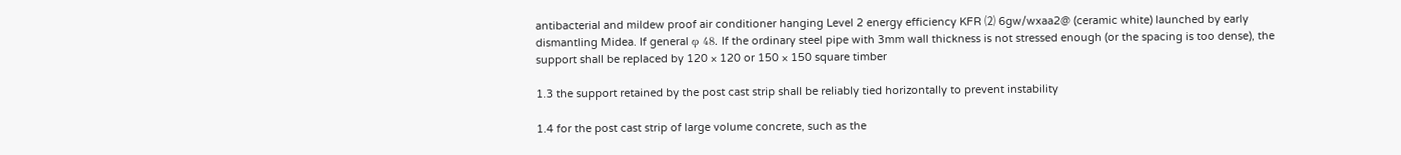antibacterial and mildew proof air conditioner hanging Level 2 energy efficiency KFR ⑵ 6gw/wxaa2@ (ceramic white) launched by early dismantling Midea. If general φ 48. If the ordinary steel pipe with 3mm wall thickness is not stressed enough (or the spacing is too dense), the support shall be replaced by 120 × 120 or 150 × 150 square timber

1.3 the support retained by the post cast strip shall be reliably tied horizontally to prevent instability

1.4 for the post cast strip of large volume concrete, such as the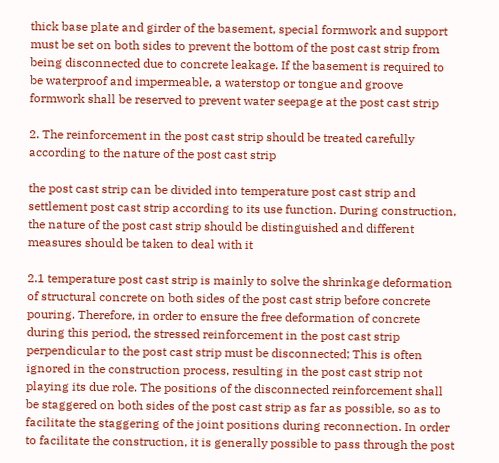thick base plate and girder of the basement, special formwork and support must be set on both sides to prevent the bottom of the post cast strip from being disconnected due to concrete leakage. If the basement is required to be waterproof and impermeable, a waterstop or tongue and groove formwork shall be reserved to prevent water seepage at the post cast strip

2. The reinforcement in the post cast strip should be treated carefully according to the nature of the post cast strip

the post cast strip can be divided into temperature post cast strip and settlement post cast strip according to its use function. During construction, the nature of the post cast strip should be distinguished and different measures should be taken to deal with it

2.1 temperature post cast strip is mainly to solve the shrinkage deformation of structural concrete on both sides of the post cast strip before concrete pouring. Therefore, in order to ensure the free deformation of concrete during this period, the stressed reinforcement in the post cast strip perpendicular to the post cast strip must be disconnected; This is often ignored in the construction process, resulting in the post cast strip not playing its due role. The positions of the disconnected reinforcement shall be staggered on both sides of the post cast strip as far as possible, so as to facilitate the staggering of the joint positions during reconnection. In order to facilitate the construction, it is generally possible to pass through the post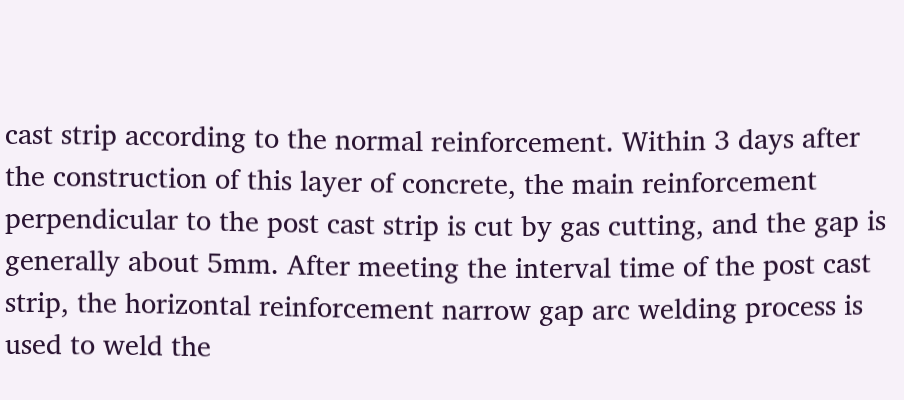cast strip according to the normal reinforcement. Within 3 days after the construction of this layer of concrete, the main reinforcement perpendicular to the post cast strip is cut by gas cutting, and the gap is generally about 5mm. After meeting the interval time of the post cast strip, the horizontal reinforcement narrow gap arc welding process is used to weld the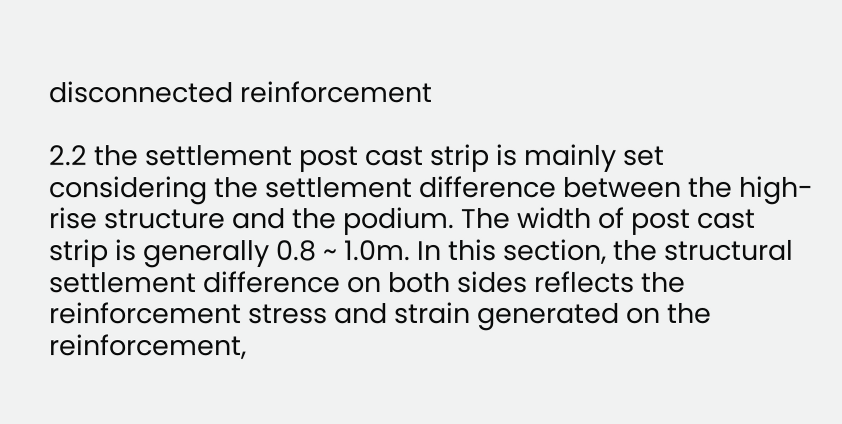disconnected reinforcement

2.2 the settlement post cast strip is mainly set considering the settlement difference between the high-rise structure and the podium. The width of post cast strip is generally 0.8 ~ 1.0m. In this section, the structural settlement difference on both sides reflects the reinforcement stress and strain generated on the reinforcement,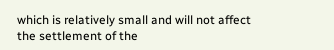which is relatively small and will not affect the settlement of the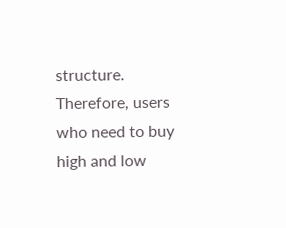structure. Therefore, users who need to buy high and low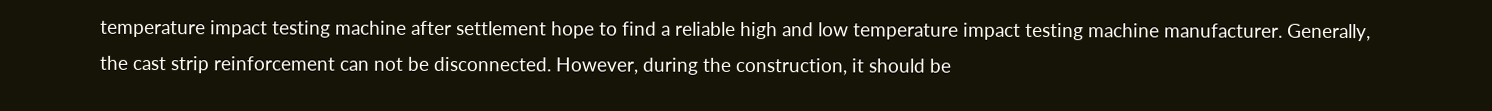temperature impact testing machine after settlement hope to find a reliable high and low temperature impact testing machine manufacturer. Generally, the cast strip reinforcement can not be disconnected. However, during the construction, it should be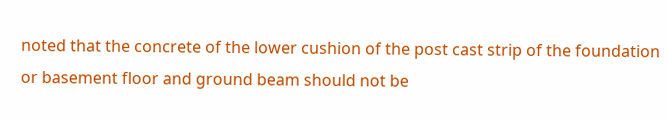noted that the concrete of the lower cushion of the post cast strip of the foundation or basement floor and ground beam should not be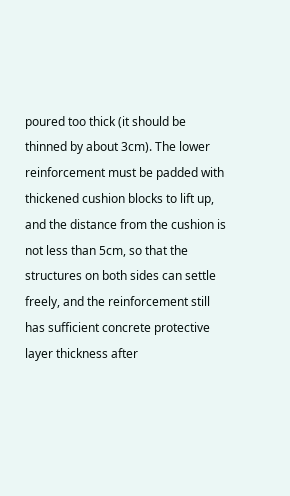poured too thick (it should be thinned by about 3cm). The lower reinforcement must be padded with thickened cushion blocks to lift up, and the distance from the cushion is not less than 5cm, so that the structures on both sides can settle freely, and the reinforcement still has sufficient concrete protective layer thickness after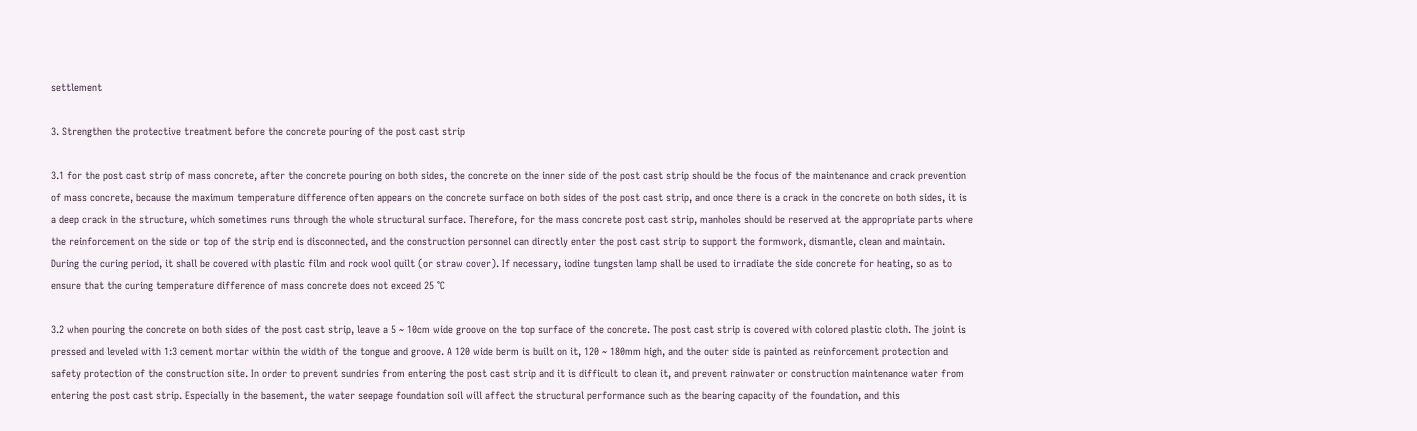settlement

3. Strengthen the protective treatment before the concrete pouring of the post cast strip

3.1 for the post cast strip of mass concrete, after the concrete pouring on both sides, the concrete on the inner side of the post cast strip should be the focus of the maintenance and crack prevention of mass concrete, because the maximum temperature difference often appears on the concrete surface on both sides of the post cast strip, and once there is a crack in the concrete on both sides, it is a deep crack in the structure, which sometimes runs through the whole structural surface. Therefore, for the mass concrete post cast strip, manholes should be reserved at the appropriate parts where the reinforcement on the side or top of the strip end is disconnected, and the construction personnel can directly enter the post cast strip to support the formwork, dismantle, clean and maintain. During the curing period, it shall be covered with plastic film and rock wool quilt (or straw cover). If necessary, iodine tungsten lamp shall be used to irradiate the side concrete for heating, so as to ensure that the curing temperature difference of mass concrete does not exceed 25 ℃

3.2 when pouring the concrete on both sides of the post cast strip, leave a 5 ~ 10cm wide groove on the top surface of the concrete. The post cast strip is covered with colored plastic cloth. The joint is pressed and leveled with 1:3 cement mortar within the width of the tongue and groove. A 120 wide berm is built on it, 120 ~ 180mm high, and the outer side is painted as reinforcement protection and safety protection of the construction site. In order to prevent sundries from entering the post cast strip and it is difficult to clean it, and prevent rainwater or construction maintenance water from entering the post cast strip. Especially in the basement, the water seepage foundation soil will affect the structural performance such as the bearing capacity of the foundation, and this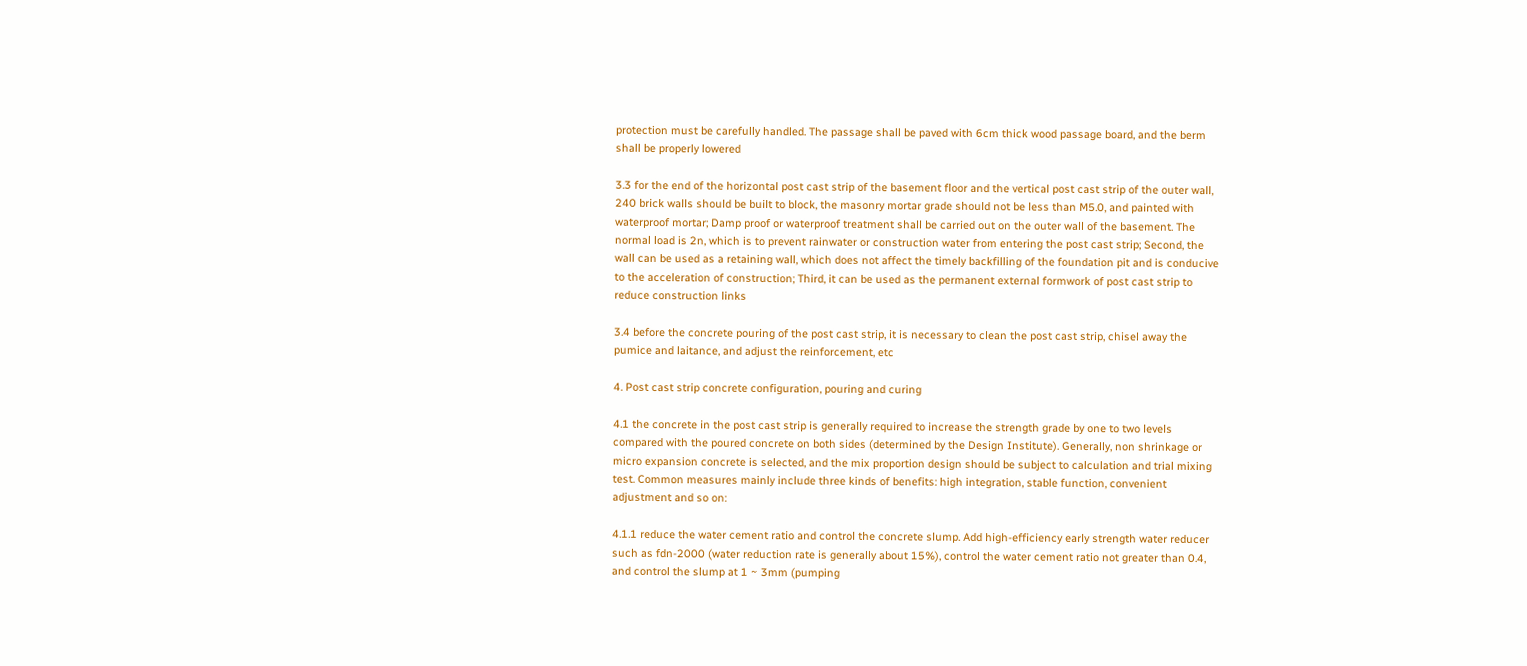protection must be carefully handled. The passage shall be paved with 6cm thick wood passage board, and the berm shall be properly lowered

3.3 for the end of the horizontal post cast strip of the basement floor and the vertical post cast strip of the outer wall, 240 brick walls should be built to block, the masonry mortar grade should not be less than M5.0, and painted with waterproof mortar; Damp proof or waterproof treatment shall be carried out on the outer wall of the basement. The normal load is 2n, which is to prevent rainwater or construction water from entering the post cast strip; Second, the wall can be used as a retaining wall, which does not affect the timely backfilling of the foundation pit and is conducive to the acceleration of construction; Third, it can be used as the permanent external formwork of post cast strip to reduce construction links

3.4 before the concrete pouring of the post cast strip, it is necessary to clean the post cast strip, chisel away the pumice and laitance, and adjust the reinforcement, etc

4. Post cast strip concrete configuration, pouring and curing

4.1 the concrete in the post cast strip is generally required to increase the strength grade by one to two levels compared with the poured concrete on both sides (determined by the Design Institute). Generally, non shrinkage or micro expansion concrete is selected, and the mix proportion design should be subject to calculation and trial mixing test. Common measures mainly include three kinds of benefits: high integration, stable function, convenient adjustment and so on:

4.1.1 reduce the water cement ratio and control the concrete slump. Add high-efficiency early strength water reducer such as fdn-2000 (water reduction rate is generally about 15%), control the water cement ratio not greater than 0.4, and control the slump at 1 ~ 3mm (pumping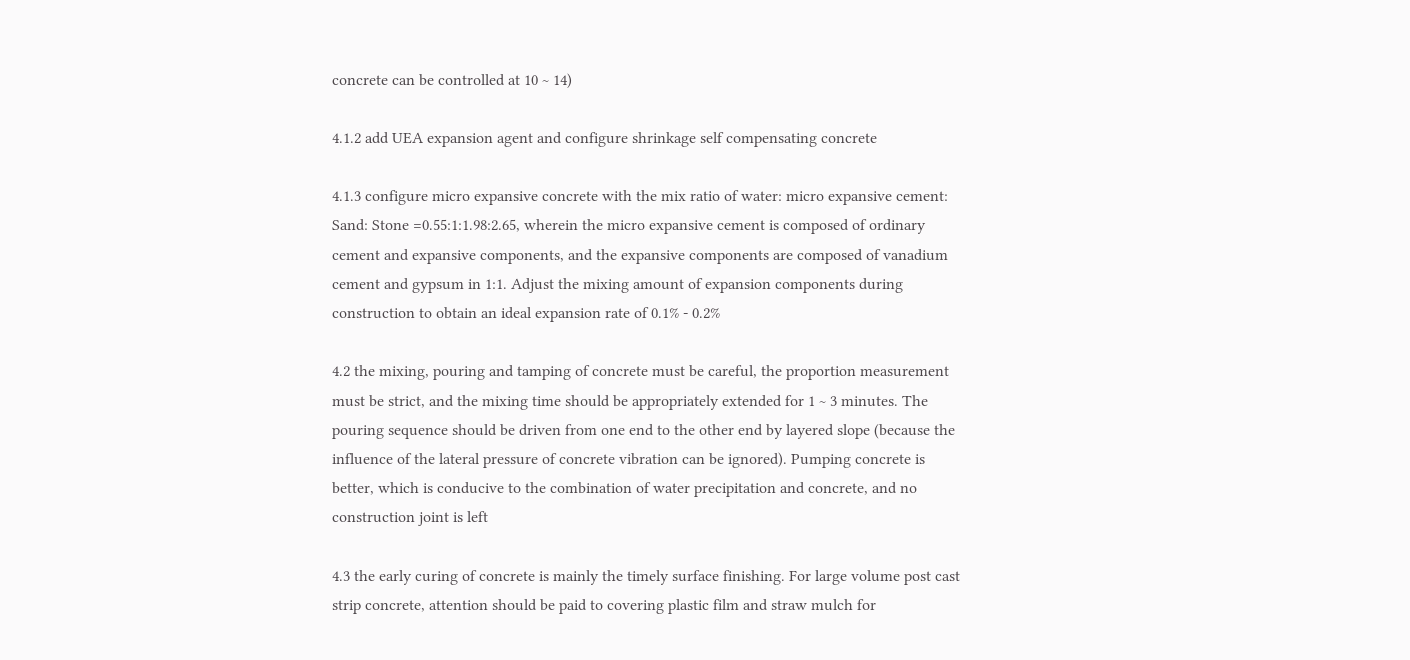concrete can be controlled at 10 ~ 14)

4.1.2 add UEA expansion agent and configure shrinkage self compensating concrete

4.1.3 configure micro expansive concrete with the mix ratio of water: micro expansive cement: Sand: Stone =0.55:1:1.98:2.65, wherein the micro expansive cement is composed of ordinary cement and expansive components, and the expansive components are composed of vanadium cement and gypsum in 1:1. Adjust the mixing amount of expansion components during construction to obtain an ideal expansion rate of 0.1% - 0.2%

4.2 the mixing, pouring and tamping of concrete must be careful, the proportion measurement must be strict, and the mixing time should be appropriately extended for 1 ~ 3 minutes. The pouring sequence should be driven from one end to the other end by layered slope (because the influence of the lateral pressure of concrete vibration can be ignored). Pumping concrete is better, which is conducive to the combination of water precipitation and concrete, and no construction joint is left

4.3 the early curing of concrete is mainly the timely surface finishing. For large volume post cast strip concrete, attention should be paid to covering plastic film and straw mulch for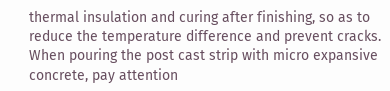thermal insulation and curing after finishing, so as to reduce the temperature difference and prevent cracks. When pouring the post cast strip with micro expansive concrete, pay attention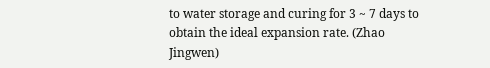to water storage and curing for 3 ~ 7 days to obtain the ideal expansion rate. (Zhao Jingwen)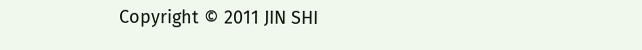Copyright © 2011 JIN SHI